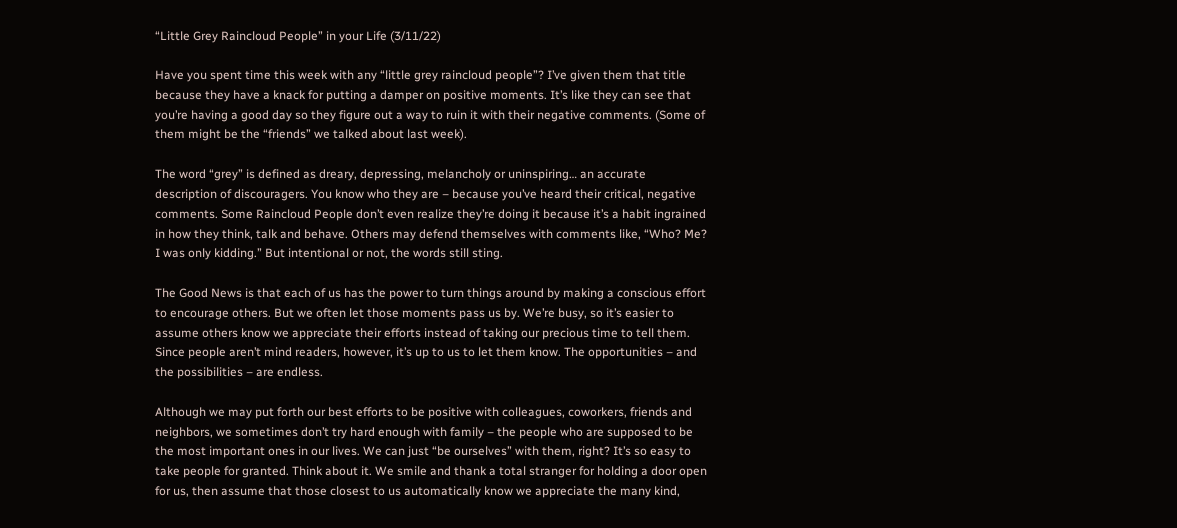“Little Grey Raincloud People” in your Life (3/11/22)

Have you spent time this week with any “little grey raincloud people”? I’ve given them that title because they have a knack for putting a damper on positive moments. It’s like they can see that you’re having a good day so they figure out a way to ruin it with their negative comments. (Some of them might be the “friends” we talked about last week).

The word “grey” is defined as dreary, depressing, melancholy or uninspiring… an accurate description of discouragers. You know who they are – because you’ve heard their critical, negative comments. Some Raincloud People don’t even realize they’re doing it because it’s a habit ingrained in how they think, talk and behave. Others may defend themselves with comments like, “Who? Me? I was only kidding.” But intentional or not, the words still sting.

The Good News is that each of us has the power to turn things around by making a conscious effort to encourage others. But we often let those moments pass us by. We’re busy, so it’s easier to assume others know we appreciate their efforts instead of taking our precious time to tell them. Since people aren’t mind readers, however, it’s up to us to let them know. The opportunities – and the possibilities – are endless.

Although we may put forth our best efforts to be positive with colleagues, coworkers, friends and neighbors, we sometimes don’t try hard enough with family – the people who are supposed to be the most important ones in our lives. We can just “be ourselves” with them, right? It’s so easy to take people for granted. Think about it. We smile and thank a total stranger for holding a door open for us, then assume that those closest to us automatically know we appreciate the many kind,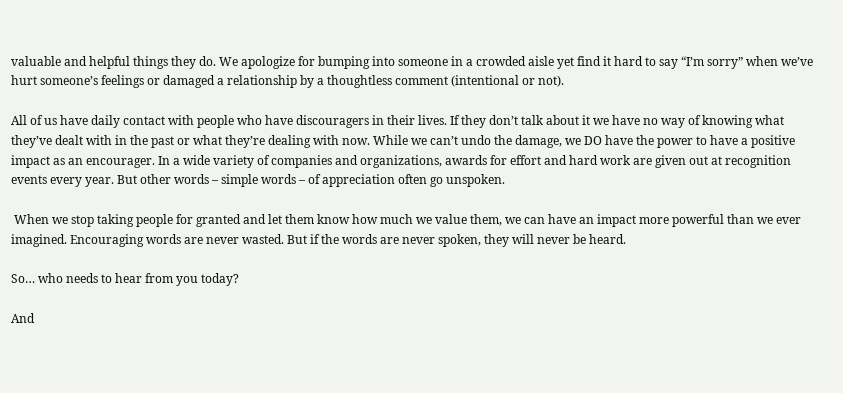valuable and helpful things they do. We apologize for bumping into someone in a crowded aisle yet find it hard to say “I’m sorry” when we’ve hurt someone’s feelings or damaged a relationship by a thoughtless comment (intentional or not).

All of us have daily contact with people who have discouragers in their lives. If they don’t talk about it we have no way of knowing what they’ve dealt with in the past or what they’re dealing with now. While we can’t undo the damage, we DO have the power to have a positive impact as an encourager. In a wide variety of companies and organizations, awards for effort and hard work are given out at recognition events every year. But other words – simple words – of appreciation often go unspoken.

 When we stop taking people for granted and let them know how much we value them, we can have an impact more powerful than we ever imagined. Encouraging words are never wasted. But if the words are never spoken, they will never be heard.

So… who needs to hear from you today?

And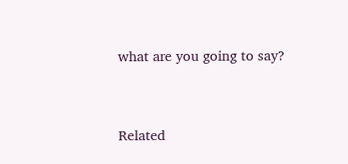what are you going to say?


Related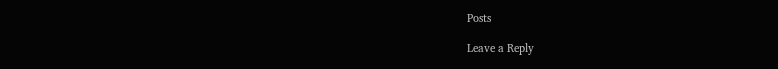Posts

Leave a Reply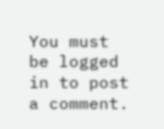You must be logged in to post a comment.